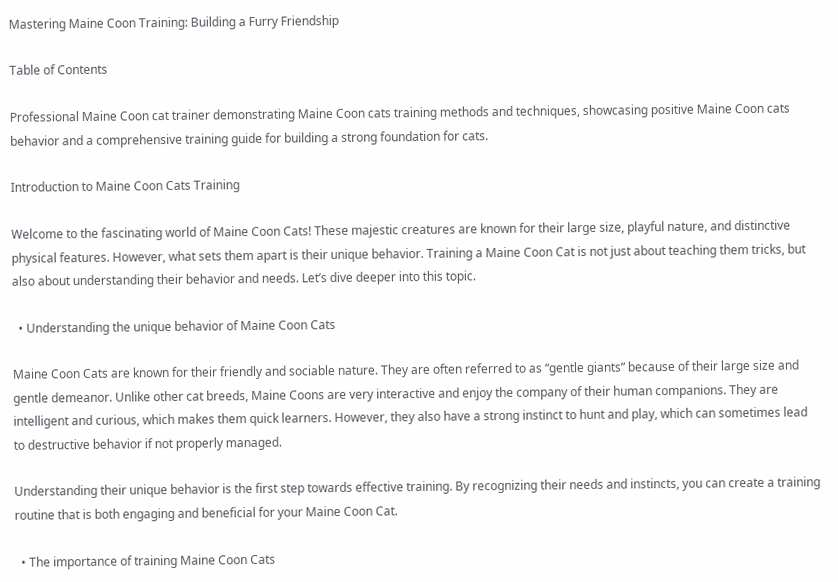Mastering Maine Coon Training: Building a Furry Friendship

Table of Contents

Professional Maine Coon cat trainer demonstrating Maine Coon cats training methods and techniques, showcasing positive Maine Coon cats behavior and a comprehensive training guide for building a strong foundation for cats.

Introduction to Maine Coon Cats Training

Welcome to the fascinating world of Maine Coon Cats! These majestic creatures are known for their large size, playful nature, and distinctive physical features. However, what sets them apart is their unique behavior. Training a Maine Coon Cat is not just about teaching them tricks, but also about understanding their behavior and needs. Let’s dive deeper into this topic.

  • Understanding the unique behavior of Maine Coon Cats

Maine Coon Cats are known for their friendly and sociable nature. They are often referred to as “gentle giants” because of their large size and gentle demeanor. Unlike other cat breeds, Maine Coons are very interactive and enjoy the company of their human companions. They are intelligent and curious, which makes them quick learners. However, they also have a strong instinct to hunt and play, which can sometimes lead to destructive behavior if not properly managed.

Understanding their unique behavior is the first step towards effective training. By recognizing their needs and instincts, you can create a training routine that is both engaging and beneficial for your Maine Coon Cat.

  • The importance of training Maine Coon Cats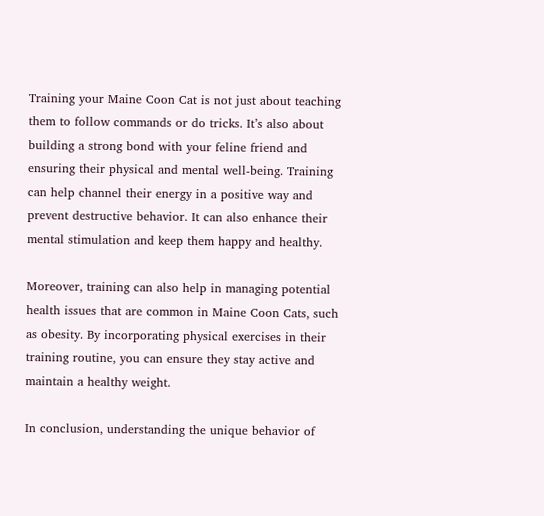Training your Maine Coon Cat is not just about teaching them to follow commands or do tricks. It’s also about building a strong bond with your feline friend and ensuring their physical and mental well-being. Training can help channel their energy in a positive way and prevent destructive behavior. It can also enhance their mental stimulation and keep them happy and healthy.

Moreover, training can also help in managing potential health issues that are common in Maine Coon Cats, such as obesity. By incorporating physical exercises in their training routine, you can ensure they stay active and maintain a healthy weight.

In conclusion, understanding the unique behavior of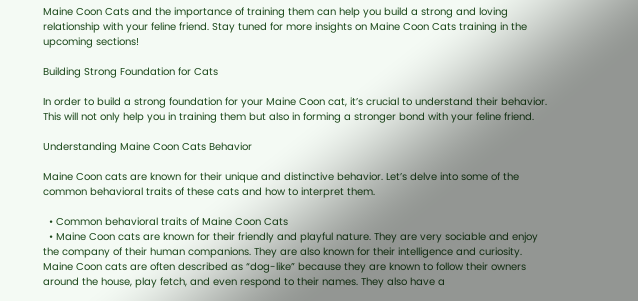Maine Coon Cats and the importance of training them can help you build a strong and loving relationship with your feline friend. Stay tuned for more insights on Maine Coon Cats training in the upcoming sections!

Building Strong Foundation for Cats

In order to build a strong foundation for your Maine Coon cat, it’s crucial to understand their behavior. This will not only help you in training them but also in forming a stronger bond with your feline friend.

Understanding Maine Coon Cats Behavior

Maine Coon cats are known for their unique and distinctive behavior. Let’s delve into some of the common behavioral traits of these cats and how to interpret them.

  • Common behavioral traits of Maine Coon Cats
  • Maine Coon cats are known for their friendly and playful nature. They are very sociable and enjoy the company of their human companions. They are also known for their intelligence and curiosity. Maine Coon cats are often described as “dog-like” because they are known to follow their owners around the house, play fetch, and even respond to their names. They also have a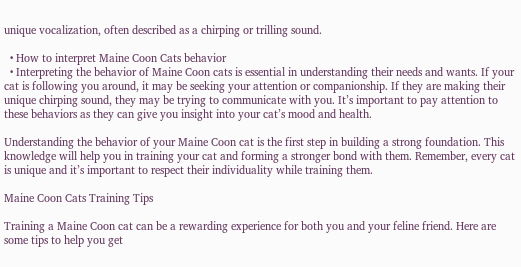unique vocalization, often described as a chirping or trilling sound.

  • How to interpret Maine Coon Cats behavior
  • Interpreting the behavior of Maine Coon cats is essential in understanding their needs and wants. If your cat is following you around, it may be seeking your attention or companionship. If they are making their unique chirping sound, they may be trying to communicate with you. It’s important to pay attention to these behaviors as they can give you insight into your cat’s mood and health.

Understanding the behavior of your Maine Coon cat is the first step in building a strong foundation. This knowledge will help you in training your cat and forming a stronger bond with them. Remember, every cat is unique and it’s important to respect their individuality while training them.

Maine Coon Cats Training Tips

Training a Maine Coon cat can be a rewarding experience for both you and your feline friend. Here are some tips to help you get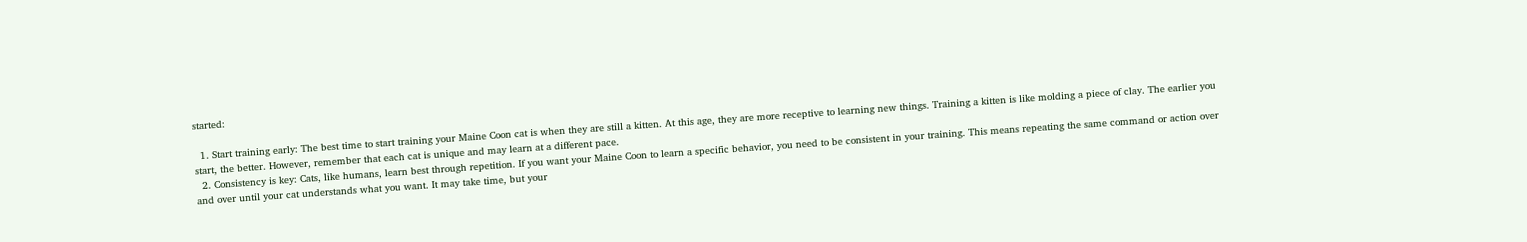started:

  1. Start training early: The best time to start training your Maine Coon cat is when they are still a kitten. At this age, they are more receptive to learning new things. Training a kitten is like molding a piece of clay. The earlier you start, the better. However, remember that each cat is unique and may learn at a different pace.
  2. Consistency is key: Cats, like humans, learn best through repetition. If you want your Maine Coon to learn a specific behavior, you need to be consistent in your training. This means repeating the same command or action over and over until your cat understands what you want. It may take time, but your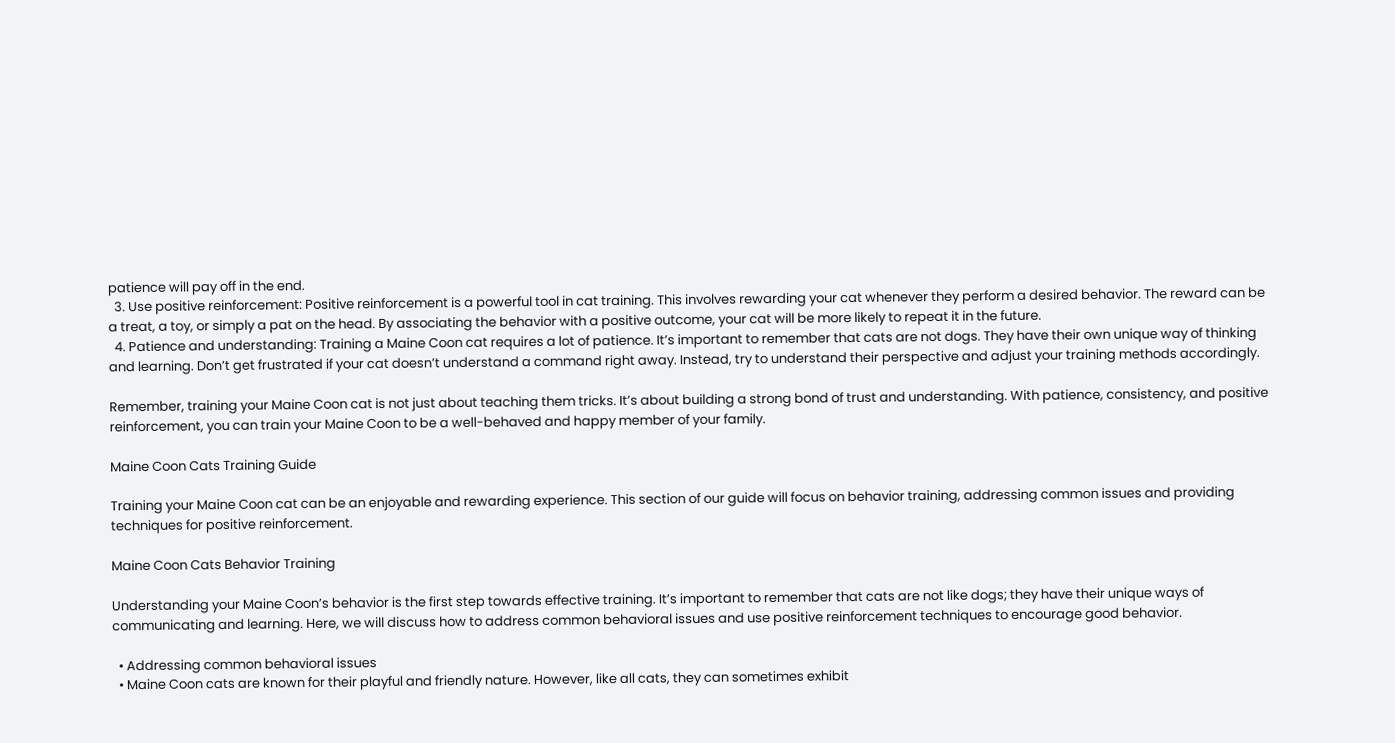patience will pay off in the end.
  3. Use positive reinforcement: Positive reinforcement is a powerful tool in cat training. This involves rewarding your cat whenever they perform a desired behavior. The reward can be a treat, a toy, or simply a pat on the head. By associating the behavior with a positive outcome, your cat will be more likely to repeat it in the future.
  4. Patience and understanding: Training a Maine Coon cat requires a lot of patience. It’s important to remember that cats are not dogs. They have their own unique way of thinking and learning. Don’t get frustrated if your cat doesn’t understand a command right away. Instead, try to understand their perspective and adjust your training methods accordingly.

Remember, training your Maine Coon cat is not just about teaching them tricks. It’s about building a strong bond of trust and understanding. With patience, consistency, and positive reinforcement, you can train your Maine Coon to be a well-behaved and happy member of your family.

Maine Coon Cats Training Guide

Training your Maine Coon cat can be an enjoyable and rewarding experience. This section of our guide will focus on behavior training, addressing common issues and providing techniques for positive reinforcement.

Maine Coon Cats Behavior Training

Understanding your Maine Coon’s behavior is the first step towards effective training. It’s important to remember that cats are not like dogs; they have their unique ways of communicating and learning. Here, we will discuss how to address common behavioral issues and use positive reinforcement techniques to encourage good behavior.

  • Addressing common behavioral issues
  • Maine Coon cats are known for their playful and friendly nature. However, like all cats, they can sometimes exhibit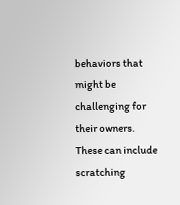behaviors that might be challenging for their owners. These can include scratching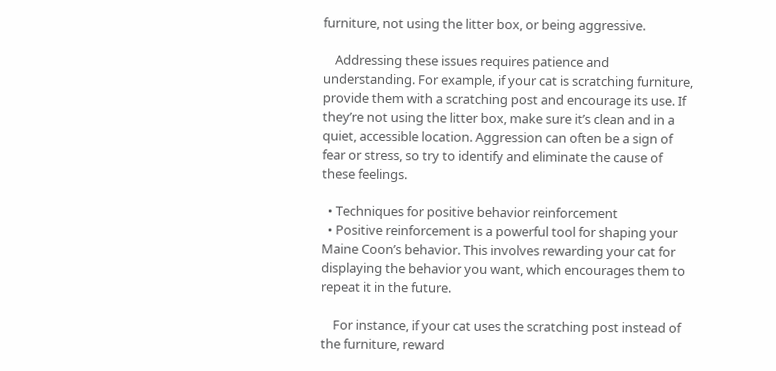furniture, not using the litter box, or being aggressive.

    Addressing these issues requires patience and understanding. For example, if your cat is scratching furniture, provide them with a scratching post and encourage its use. If they’re not using the litter box, make sure it’s clean and in a quiet, accessible location. Aggression can often be a sign of fear or stress, so try to identify and eliminate the cause of these feelings.

  • Techniques for positive behavior reinforcement
  • Positive reinforcement is a powerful tool for shaping your Maine Coon’s behavior. This involves rewarding your cat for displaying the behavior you want, which encourages them to repeat it in the future.

    For instance, if your cat uses the scratching post instead of the furniture, reward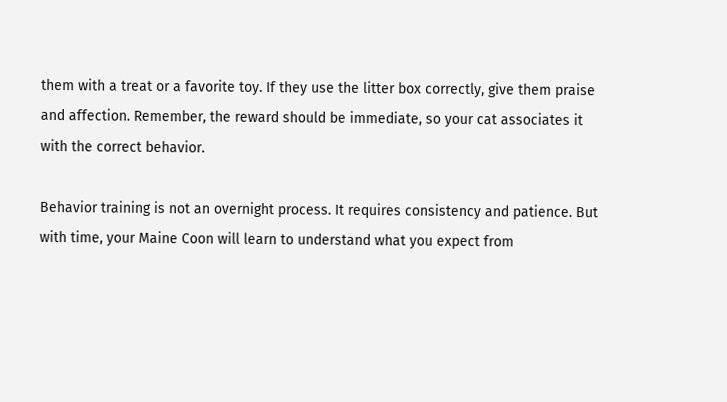them with a treat or a favorite toy. If they use the litter box correctly, give them praise and affection. Remember, the reward should be immediate, so your cat associates it with the correct behavior.

Behavior training is not an overnight process. It requires consistency and patience. But with time, your Maine Coon will learn to understand what you expect from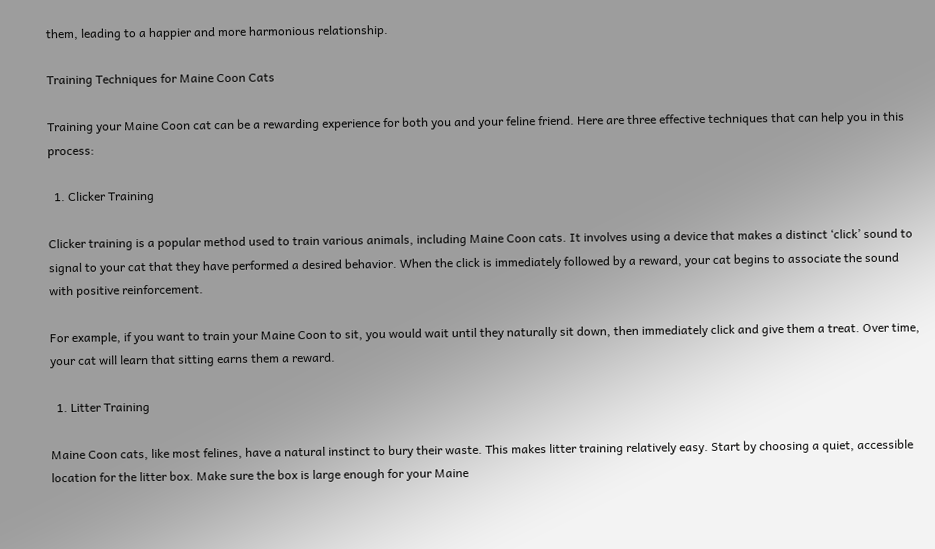them, leading to a happier and more harmonious relationship.

Training Techniques for Maine Coon Cats

Training your Maine Coon cat can be a rewarding experience for both you and your feline friend. Here are three effective techniques that can help you in this process:

  1. Clicker Training

Clicker training is a popular method used to train various animals, including Maine Coon cats. It involves using a device that makes a distinct ‘click’ sound to signal to your cat that they have performed a desired behavior. When the click is immediately followed by a reward, your cat begins to associate the sound with positive reinforcement.

For example, if you want to train your Maine Coon to sit, you would wait until they naturally sit down, then immediately click and give them a treat. Over time, your cat will learn that sitting earns them a reward.

  1. Litter Training

Maine Coon cats, like most felines, have a natural instinct to bury their waste. This makes litter training relatively easy. Start by choosing a quiet, accessible location for the litter box. Make sure the box is large enough for your Maine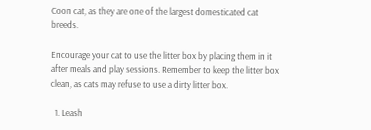Coon cat, as they are one of the largest domesticated cat breeds.

Encourage your cat to use the litter box by placing them in it after meals and play sessions. Remember to keep the litter box clean, as cats may refuse to use a dirty litter box.

  1. Leash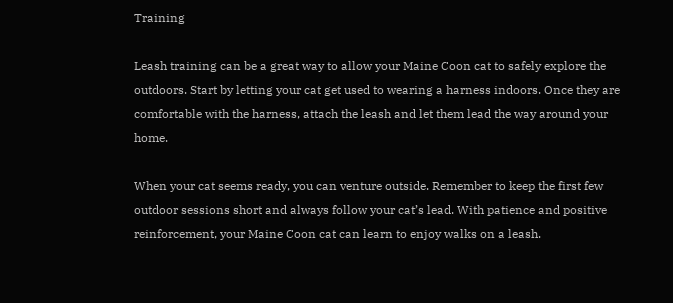Training

Leash training can be a great way to allow your Maine Coon cat to safely explore the outdoors. Start by letting your cat get used to wearing a harness indoors. Once they are comfortable with the harness, attach the leash and let them lead the way around your home.

When your cat seems ready, you can venture outside. Remember to keep the first few outdoor sessions short and always follow your cat’s lead. With patience and positive reinforcement, your Maine Coon cat can learn to enjoy walks on a leash.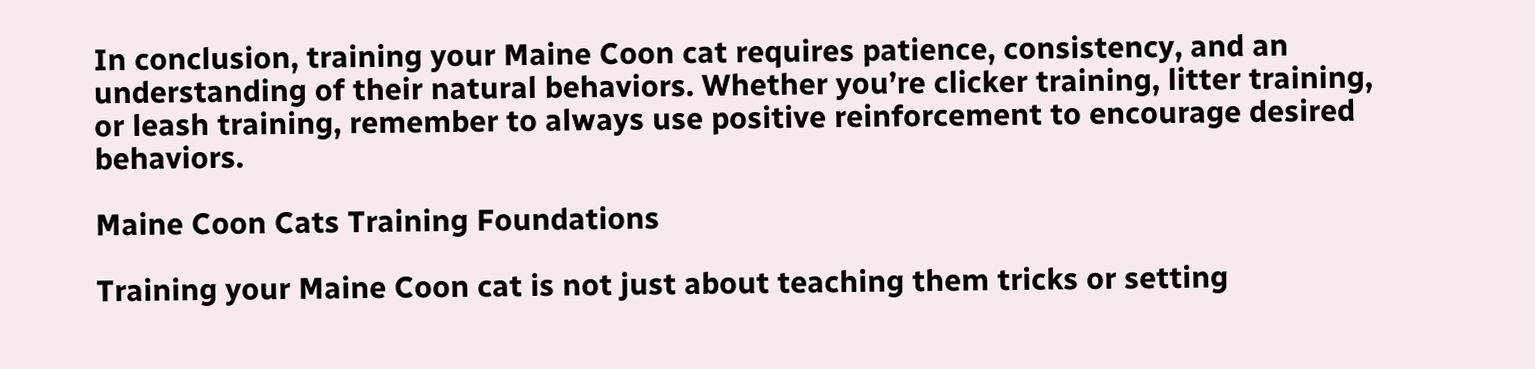In conclusion, training your Maine Coon cat requires patience, consistency, and an understanding of their natural behaviors. Whether you’re clicker training, litter training, or leash training, remember to always use positive reinforcement to encourage desired behaviors.

Maine Coon Cats Training Foundations

Training your Maine Coon cat is not just about teaching them tricks or setting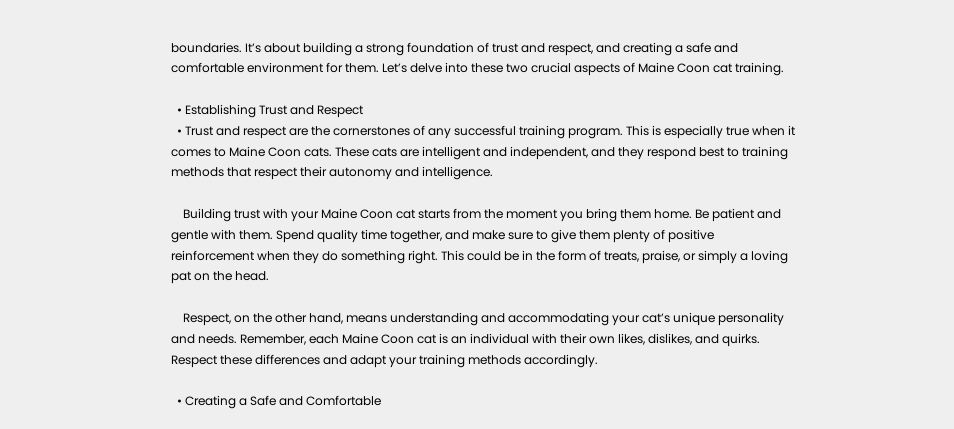boundaries. It’s about building a strong foundation of trust and respect, and creating a safe and comfortable environment for them. Let’s delve into these two crucial aspects of Maine Coon cat training.

  • Establishing Trust and Respect
  • Trust and respect are the cornerstones of any successful training program. This is especially true when it comes to Maine Coon cats. These cats are intelligent and independent, and they respond best to training methods that respect their autonomy and intelligence.

    Building trust with your Maine Coon cat starts from the moment you bring them home. Be patient and gentle with them. Spend quality time together, and make sure to give them plenty of positive reinforcement when they do something right. This could be in the form of treats, praise, or simply a loving pat on the head.

    Respect, on the other hand, means understanding and accommodating your cat’s unique personality and needs. Remember, each Maine Coon cat is an individual with their own likes, dislikes, and quirks. Respect these differences and adapt your training methods accordingly.

  • Creating a Safe and Comfortable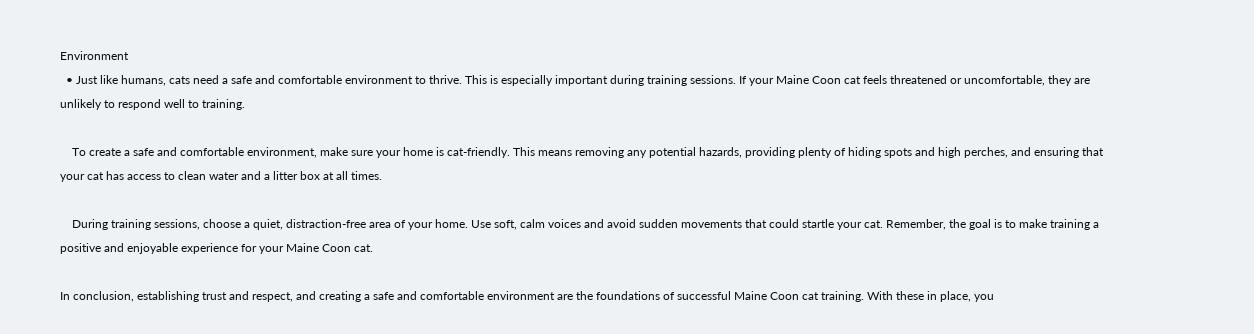Environment
  • Just like humans, cats need a safe and comfortable environment to thrive. This is especially important during training sessions. If your Maine Coon cat feels threatened or uncomfortable, they are unlikely to respond well to training.

    To create a safe and comfortable environment, make sure your home is cat-friendly. This means removing any potential hazards, providing plenty of hiding spots and high perches, and ensuring that your cat has access to clean water and a litter box at all times.

    During training sessions, choose a quiet, distraction-free area of your home. Use soft, calm voices and avoid sudden movements that could startle your cat. Remember, the goal is to make training a positive and enjoyable experience for your Maine Coon cat.

In conclusion, establishing trust and respect, and creating a safe and comfortable environment are the foundations of successful Maine Coon cat training. With these in place, you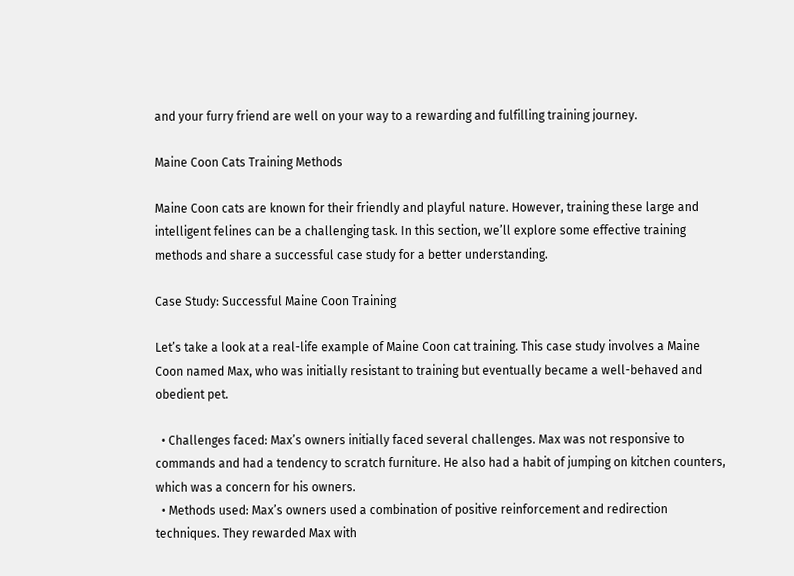and your furry friend are well on your way to a rewarding and fulfilling training journey.

Maine Coon Cats Training Methods

Maine Coon cats are known for their friendly and playful nature. However, training these large and intelligent felines can be a challenging task. In this section, we’ll explore some effective training methods and share a successful case study for a better understanding.

Case Study: Successful Maine Coon Training

Let’s take a look at a real-life example of Maine Coon cat training. This case study involves a Maine Coon named Max, who was initially resistant to training but eventually became a well-behaved and obedient pet.

  • Challenges faced: Max’s owners initially faced several challenges. Max was not responsive to commands and had a tendency to scratch furniture. He also had a habit of jumping on kitchen counters, which was a concern for his owners.
  • Methods used: Max’s owners used a combination of positive reinforcement and redirection techniques. They rewarded Max with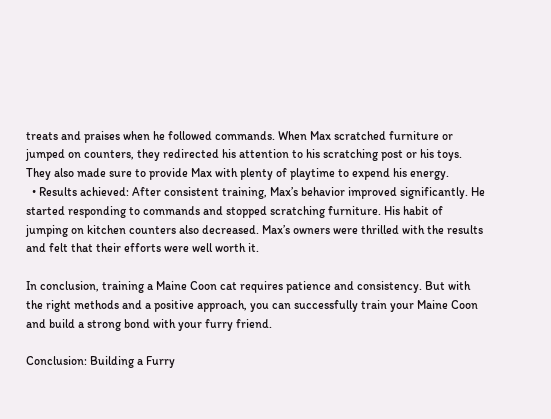treats and praises when he followed commands. When Max scratched furniture or jumped on counters, they redirected his attention to his scratching post or his toys. They also made sure to provide Max with plenty of playtime to expend his energy.
  • Results achieved: After consistent training, Max’s behavior improved significantly. He started responding to commands and stopped scratching furniture. His habit of jumping on kitchen counters also decreased. Max’s owners were thrilled with the results and felt that their efforts were well worth it.

In conclusion, training a Maine Coon cat requires patience and consistency. But with the right methods and a positive approach, you can successfully train your Maine Coon and build a strong bond with your furry friend.

Conclusion: Building a Furry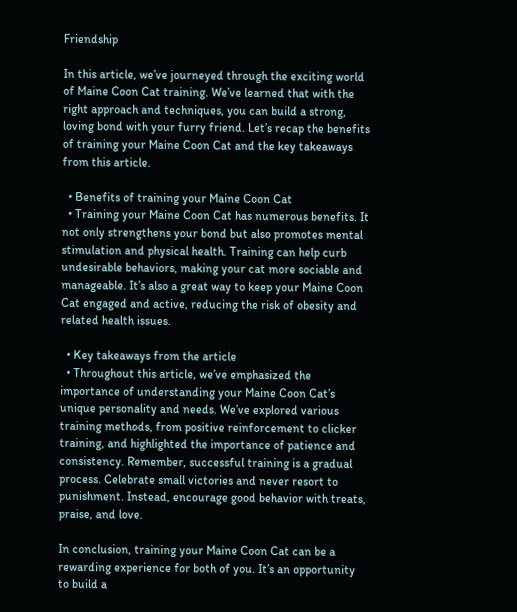Friendship

In this article, we’ve journeyed through the exciting world of Maine Coon Cat training. We’ve learned that with the right approach and techniques, you can build a strong, loving bond with your furry friend. Let’s recap the benefits of training your Maine Coon Cat and the key takeaways from this article.

  • Benefits of training your Maine Coon Cat
  • Training your Maine Coon Cat has numerous benefits. It not only strengthens your bond but also promotes mental stimulation and physical health. Training can help curb undesirable behaviors, making your cat more sociable and manageable. It’s also a great way to keep your Maine Coon Cat engaged and active, reducing the risk of obesity and related health issues.

  • Key takeaways from the article
  • Throughout this article, we’ve emphasized the importance of understanding your Maine Coon Cat’s unique personality and needs. We’ve explored various training methods, from positive reinforcement to clicker training, and highlighted the importance of patience and consistency. Remember, successful training is a gradual process. Celebrate small victories and never resort to punishment. Instead, encourage good behavior with treats, praise, and love.

In conclusion, training your Maine Coon Cat can be a rewarding experience for both of you. It’s an opportunity to build a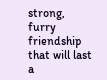strong, furry friendship that will last a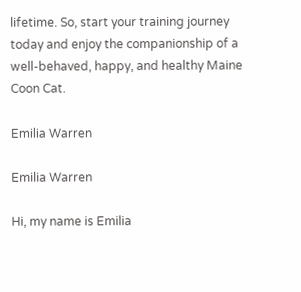lifetime. So, start your training journey today and enjoy the companionship of a well-behaved, happy, and healthy Maine Coon Cat.

Emilia Warren

Emilia Warren

Hi, my name is Emilia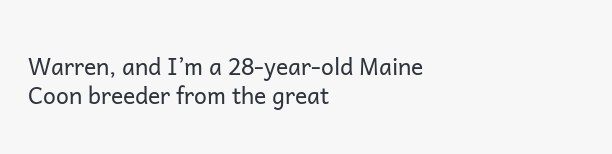Warren, and I’m a 28-year-old Maine Coon breeder from the great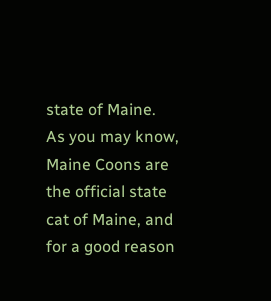state of Maine.
As you may know, Maine Coons are the official state cat of Maine, and for a good reason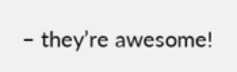– they’re awesome!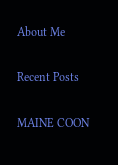About Me

Recent Posts

MAINE COON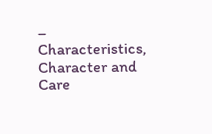– Characteristics, Character and Care